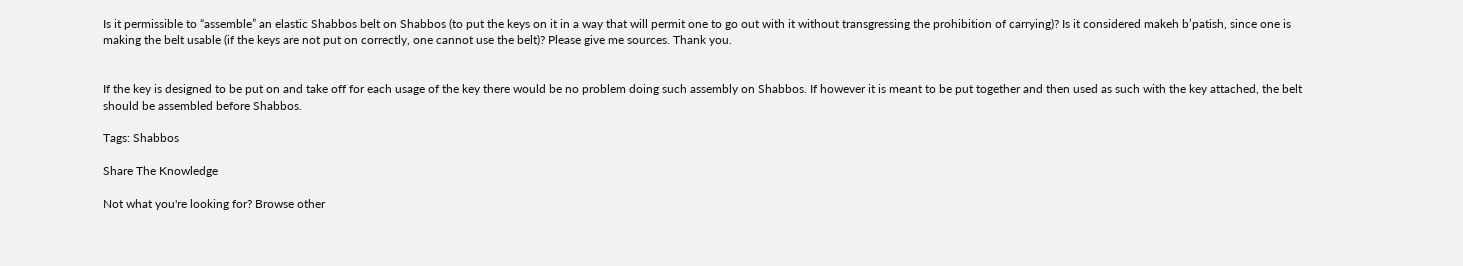Is it permissible to “assemble” an elastic Shabbos belt on Shabbos (to put the keys on it in a way that will permit one to go out with it without transgressing the prohibition of carrying)? Is it considered makeh b’patish, since one is making the belt usable (if the keys are not put on correctly, one cannot use the belt)? Please give me sources. Thank you.


If the key is designed to be put on and take off for each usage of the key there would be no problem doing such assembly on Shabbos. If however it is meant to be put together and then used as such with the key attached, the belt should be assembled before Shabbos.

Tags: Shabbos

Share The Knowledge

Not what you're looking for? Browse other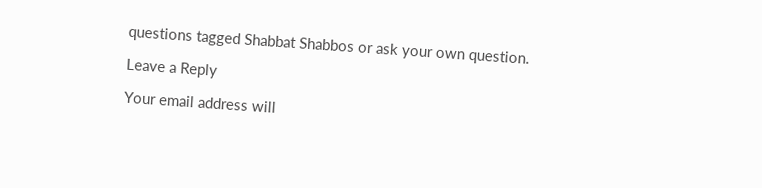questions tagged Shabbat Shabbos or ask your own question.

Leave a Reply

Your email address will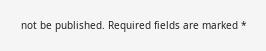not be published. Required fields are marked *